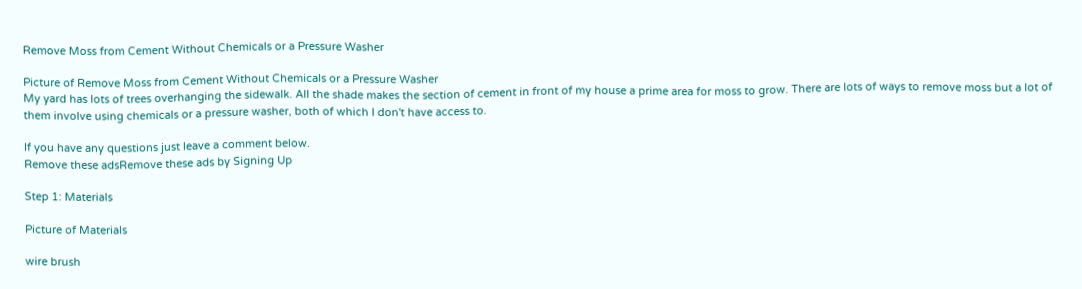Remove Moss from Cement Without Chemicals or a Pressure Washer

Picture of Remove Moss from Cement Without Chemicals or a Pressure Washer
My yard has lots of trees overhanging the sidewalk. All the shade makes the section of cement in front of my house a prime area for moss to grow. There are lots of ways to remove moss but a lot of them involve using chemicals or a pressure washer, both of which I don't have access to.

If you have any questions just leave a comment below.
Remove these adsRemove these ads by Signing Up

Step 1: Materials

Picture of Materials

wire brush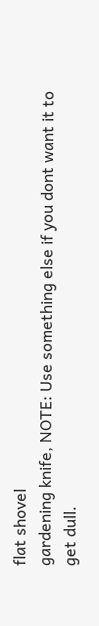flat shovel
gardening knife, NOTE: Use something else if you dont want it to get dull.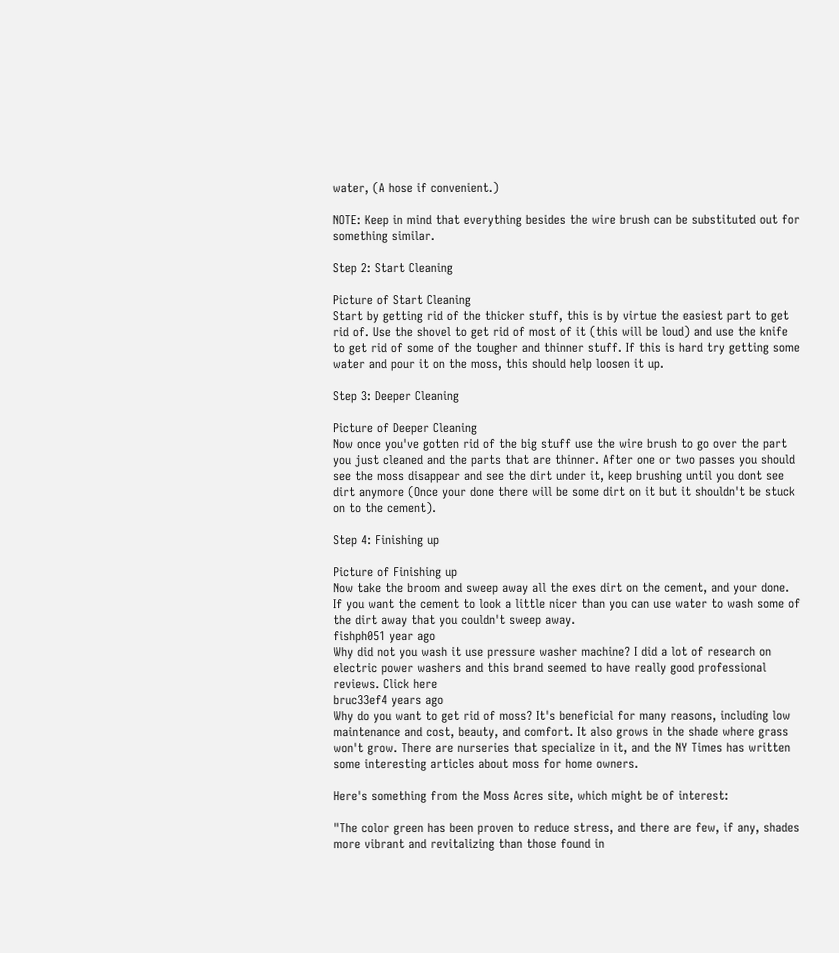water, (A hose if convenient.)

NOTE: Keep in mind that everything besides the wire brush can be substituted out for something similar.

Step 2: Start Cleaning

Picture of Start Cleaning
Start by getting rid of the thicker stuff, this is by virtue the easiest part to get rid of. Use the shovel to get rid of most of it (this will be loud) and use the knife to get rid of some of the tougher and thinner stuff. If this is hard try getting some water and pour it on the moss, this should help loosen it up.

Step 3: Deeper Cleaning

Picture of Deeper Cleaning
Now once you've gotten rid of the big stuff use the wire brush to go over the part you just cleaned and the parts that are thinner. After one or two passes you should see the moss disappear and see the dirt under it, keep brushing until you dont see dirt anymore (Once your done there will be some dirt on it but it shouldn't be stuck on to the cement).

Step 4: Finishing up

Picture of Finishing up
Now take the broom and sweep away all the exes dirt on the cement, and your done. If you want the cement to look a little nicer than you can use water to wash some of the dirt away that you couldn't sweep away.
fishph051 year ago
Why did not you wash it use pressure washer machine? I did a lot of research on electric power washers and this brand seemed to have really good professional reviews. Click here
bruc33ef4 years ago
Why do you want to get rid of moss? It's beneficial for many reasons, including low maintenance and cost, beauty, and comfort. It also grows in the shade where grass won't grow. There are nurseries that specialize in it, and the NY Times has written some interesting articles about moss for home owners.

Here's something from the Moss Acres site, which might be of interest:

"The color green has been proven to reduce stress, and there are few, if any, shades more vibrant and revitalizing than those found in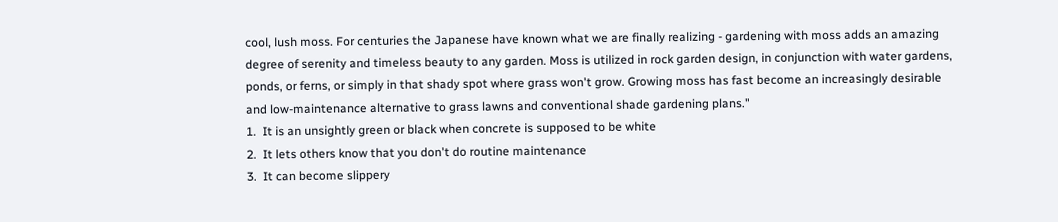cool, lush moss. For centuries the Japanese have known what we are finally realizing - gardening with moss adds an amazing degree of serenity and timeless beauty to any garden. Moss is utilized in rock garden design, in conjunction with water gardens, ponds, or ferns, or simply in that shady spot where grass won't grow. Growing moss has fast become an increasingly desirable and low-maintenance alternative to grass lawns and conventional shade gardening plans."
1.  It is an unsightly green or black when concrete is supposed to be white
2.  It lets others know that you don't do routine maintenance
3.  It can become slippery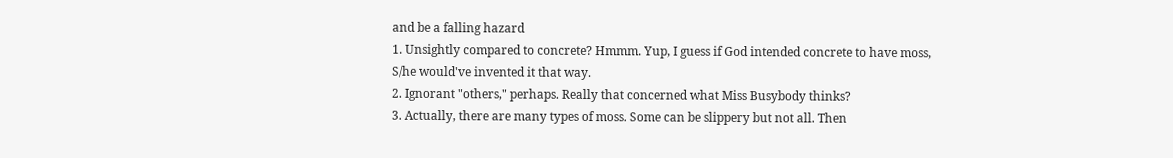and be a falling hazard
1. Unsightly compared to concrete? Hmmm. Yup, I guess if God intended concrete to have moss, S/he would've invented it that way.
2. Ignorant "others," perhaps. Really that concerned what Miss Busybody thinks?
3. Actually, there are many types of moss. Some can be slippery but not all. Then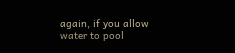again, if you allow water to pool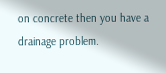on concrete then you have a drainage problem.